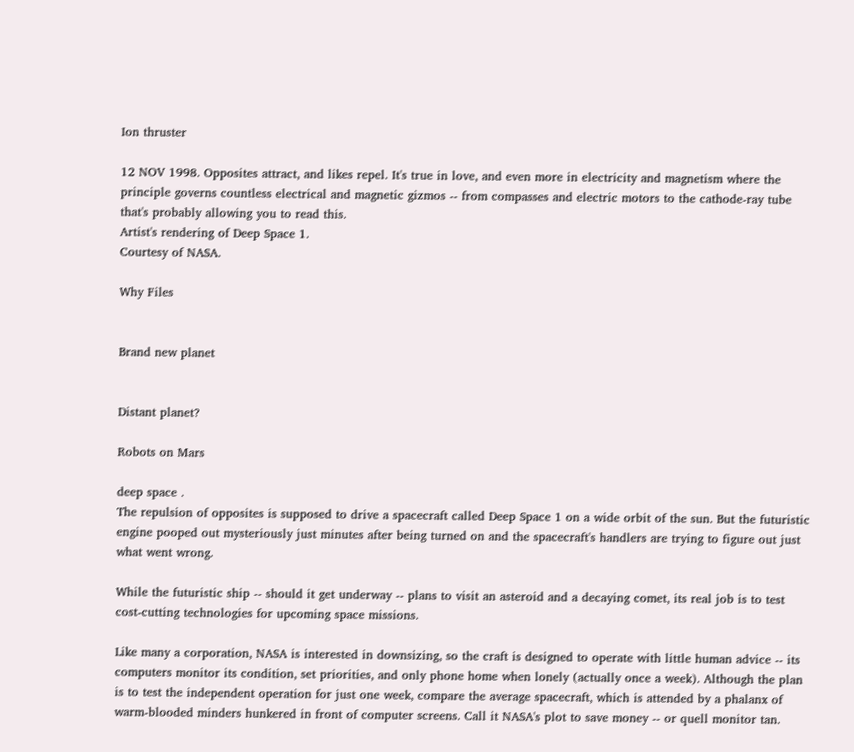Ion thruster

12 NOV 1998. Opposites attract, and likes repel. It's true in love, and even more in electricity and magnetism where the principle governs countless electrical and magnetic gizmos -- from compasses and electric motors to the cathode-ray tube that's probably allowing you to read this.
Artist's rendering of Deep Space 1.
Courtesy of NASA.

Why Files


Brand new planet


Distant planet?

Robots on Mars

deep space .
The repulsion of opposites is supposed to drive a spacecraft called Deep Space 1 on a wide orbit of the sun. But the futuristic engine pooped out mysteriously just minutes after being turned on and the spacecraft's handlers are trying to figure out just what went wrong.

While the futuristic ship -- should it get underway -- plans to visit an asteroid and a decaying comet, its real job is to test cost-cutting technologies for upcoming space missions.

Like many a corporation, NASA is interested in downsizing, so the craft is designed to operate with little human advice -- its computers monitor its condition, set priorities, and only phone home when lonely (actually once a week). Although the plan is to test the independent operation for just one week, compare the average spacecraft, which is attended by a phalanx of warm-blooded minders hunkered in front of computer screens. Call it NASA's plot to save money -- or quell monitor tan.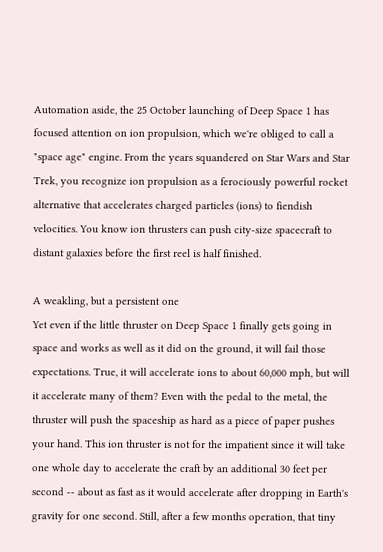Automation aside, the 25 October launching of Deep Space 1 has focused attention on ion propulsion, which we're obliged to call a "space age" engine. From the years squandered on Star Wars and Star Trek, you recognize ion propulsion as a ferociously powerful rocket alternative that accelerates charged particles (ions) to fiendish velocities. You know ion thrusters can push city-size spacecraft to distant galaxies before the first reel is half finished.

A weakling, but a persistent one
Yet even if the little thruster on Deep Space 1 finally gets going in space and works as well as it did on the ground, it will fail those expectations. True, it will accelerate ions to about 60,000 mph, but will it accelerate many of them? Even with the pedal to the metal, the thruster will push the spaceship as hard as a piece of paper pushes your hand. This ion thruster is not for the impatient since it will take one whole day to accelerate the craft by an additional 30 feet per second -- about as fast as it would accelerate after dropping in Earth's gravity for one second. Still, after a few months operation, that tiny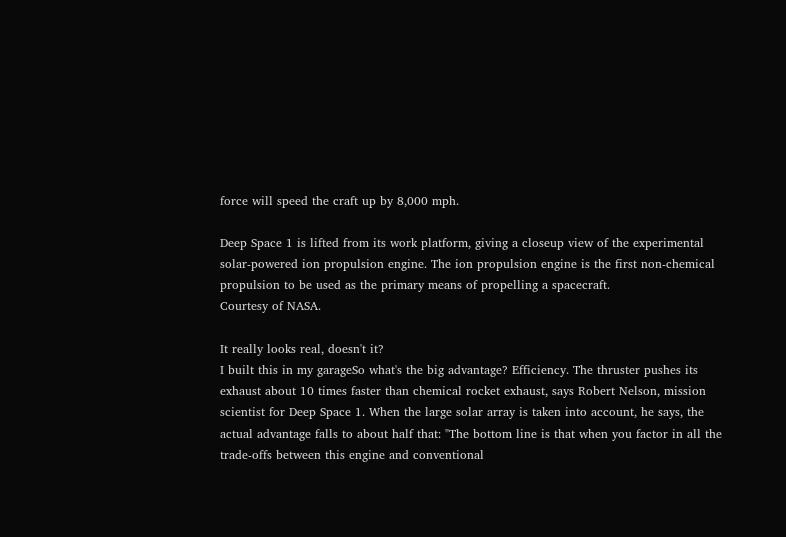force will speed the craft up by 8,000 mph.

Deep Space 1 is lifted from its work platform, giving a closeup view of the experimental solar-powered ion propulsion engine. The ion propulsion engine is the first non-chemical propulsion to be used as the primary means of propelling a spacecraft.
Courtesy of NASA.

It really looks real, doesn't it?
I built this in my garageSo what's the big advantage? Efficiency. The thruster pushes its exhaust about 10 times faster than chemical rocket exhaust, says Robert Nelson, mission scientist for Deep Space 1. When the large solar array is taken into account, he says, the actual advantage falls to about half that: "The bottom line is that when you factor in all the trade-offs between this engine and conventional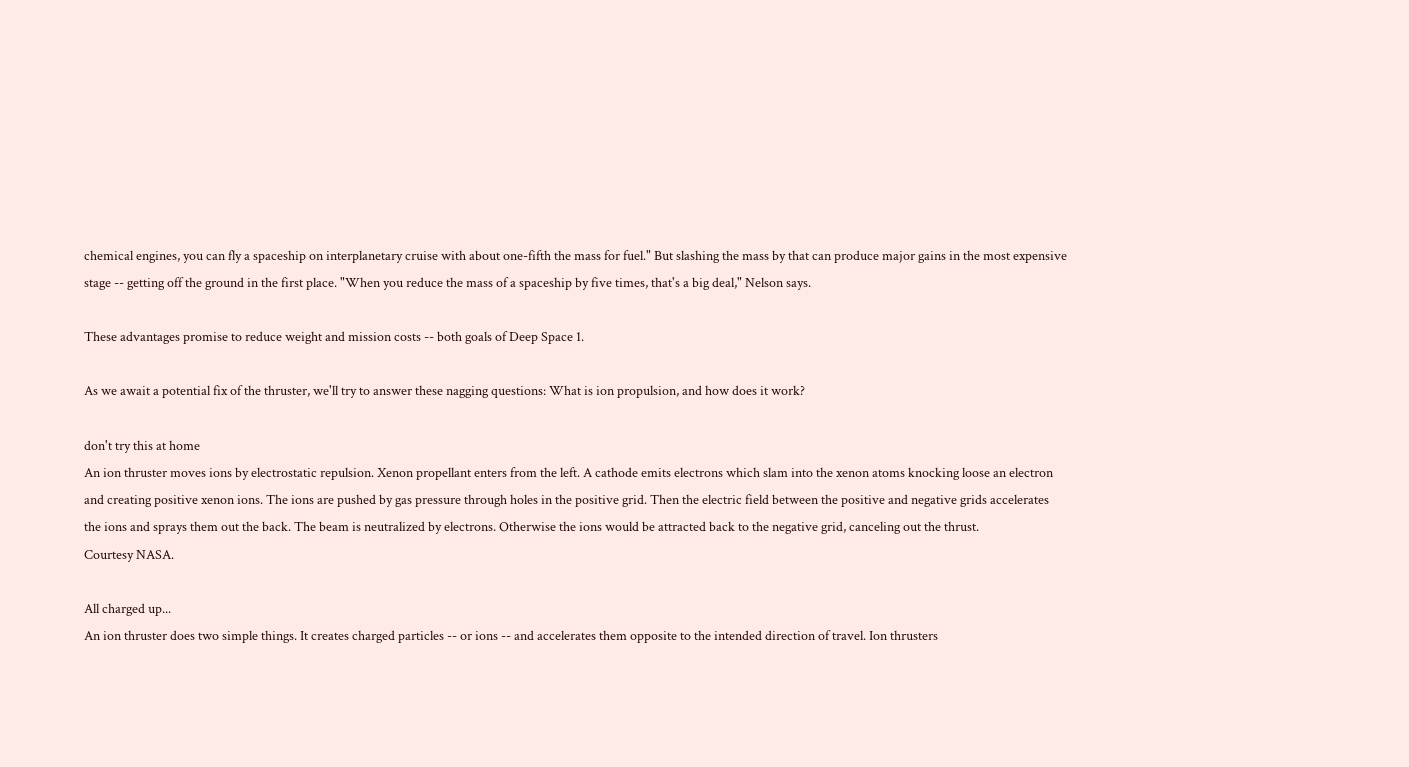chemical engines, you can fly a spaceship on interplanetary cruise with about one-fifth the mass for fuel." But slashing the mass by that can produce major gains in the most expensive stage -- getting off the ground in the first place. "When you reduce the mass of a spaceship by five times, that's a big deal," Nelson says.

These advantages promise to reduce weight and mission costs -- both goals of Deep Space 1.

As we await a potential fix of the thruster, we'll try to answer these nagging questions: What is ion propulsion, and how does it work?

don't try this at home
An ion thruster moves ions by electrostatic repulsion. Xenon propellant enters from the left. A cathode emits electrons which slam into the xenon atoms knocking loose an electron and creating positive xenon ions. The ions are pushed by gas pressure through holes in the positive grid. Then the electric field between the positive and negative grids accelerates the ions and sprays them out the back. The beam is neutralized by electrons. Otherwise the ions would be attracted back to the negative grid, canceling out the thrust.
Courtesy NASA.

All charged up...
An ion thruster does two simple things. It creates charged particles -- or ions -- and accelerates them opposite to the intended direction of travel. Ion thrusters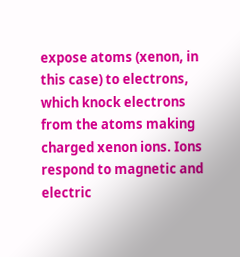expose atoms (xenon, in this case) to electrons, which knock electrons from the atoms making charged xenon ions. Ions respond to magnetic and electric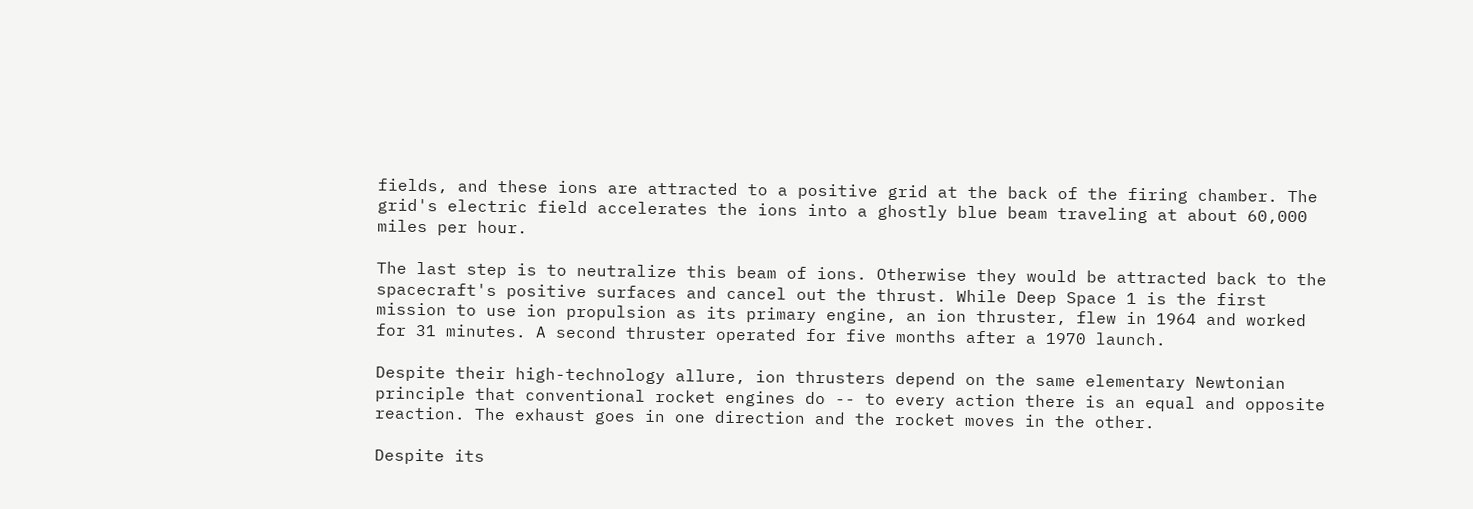fields, and these ions are attracted to a positive grid at the back of the firing chamber. The grid's electric field accelerates the ions into a ghostly blue beam traveling at about 60,000 miles per hour.

The last step is to neutralize this beam of ions. Otherwise they would be attracted back to the spacecraft's positive surfaces and cancel out the thrust. While Deep Space 1 is the first mission to use ion propulsion as its primary engine, an ion thruster, flew in 1964 and worked for 31 minutes. A second thruster operated for five months after a 1970 launch.

Despite their high-technology allure, ion thrusters depend on the same elementary Newtonian principle that conventional rocket engines do -- to every action there is an equal and opposite reaction. The exhaust goes in one direction and the rocket moves in the other.

Despite its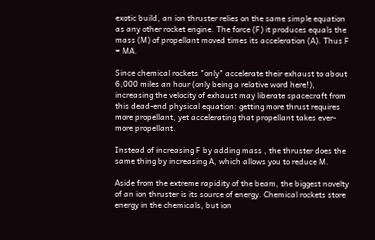exotic build, an ion thruster relies on the same simple equation as any other rocket engine. The force (F) it produces equals the mass (M) of propellant moved times its acceleration (A). Thus F = MA.

Since chemical rockets "only" accelerate their exhaust to about 6,000 miles an hour (only being a relative word here!), increasing the velocity of exhaust may liberate spacecraft from this dead-end physical equation: getting more thrust requires more propellant, yet accelerating that propellant takes ever-more propellant.

Instead of increasing F by adding mass , the thruster does the same thing by increasing A, which allows you to reduce M.

Aside from the extreme rapidity of the beam, the biggest novelty of an ion thruster is its source of energy. Chemical rockets store energy in the chemicals, but ion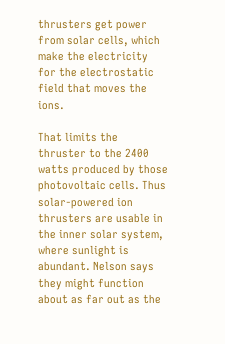thrusters get power from solar cells, which make the electricity for the electrostatic field that moves the ions.

That limits the thruster to the 2400 watts produced by those photovoltaic cells. Thus solar-powered ion thrusters are usable in the inner solar system, where sunlight is abundant. Nelson says they might function about as far out as the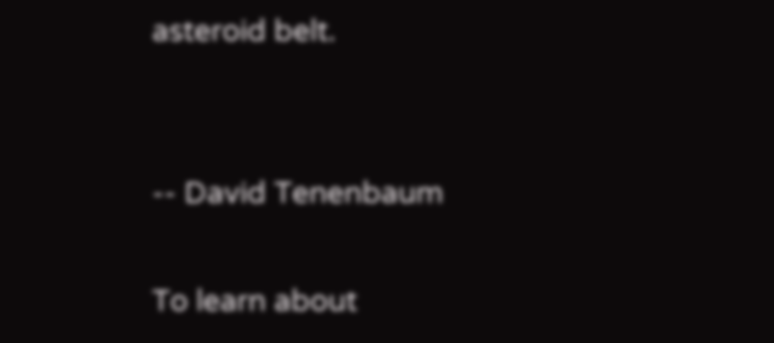asteroid belt.


-- David Tenenbaum

To learn about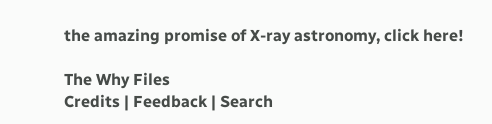the amazing promise of X-ray astronomy, click here!

The Why Files
Credits | Feedback | Search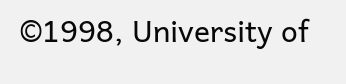©1998, University of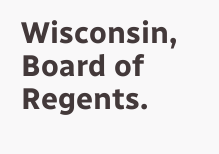Wisconsin, Board of Regents.